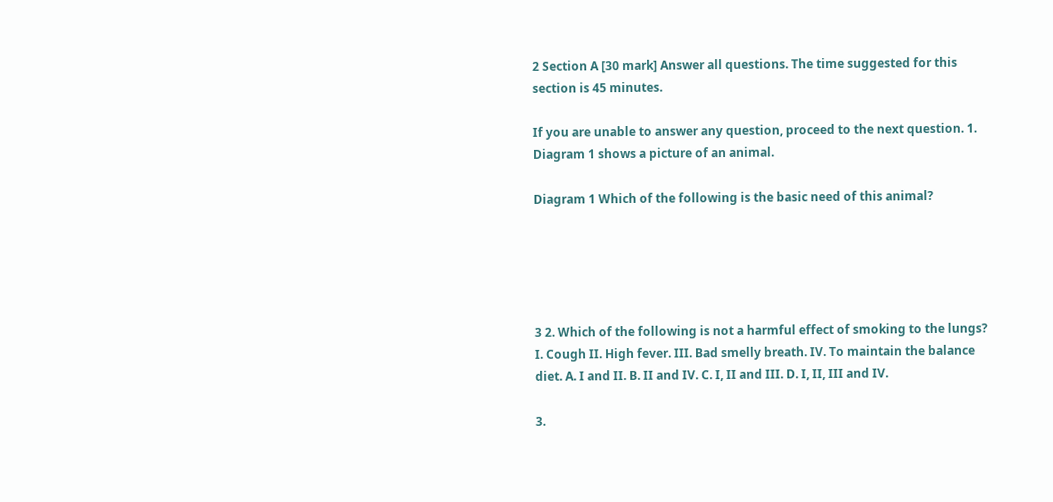2 Section A [30 mark] Answer all questions. The time suggested for this section is 45 minutes.

If you are unable to answer any question, proceed to the next question. 1. Diagram 1 shows a picture of an animal.

Diagram 1 Which of the following is the basic need of this animal?





3 2. Which of the following is not a harmful effect of smoking to the lungs? I. Cough II. High fever. III. Bad smelly breath. IV. To maintain the balance diet. A. I and II. B. II and IV. C. I, II and III. D. I, II, III and IV.

3.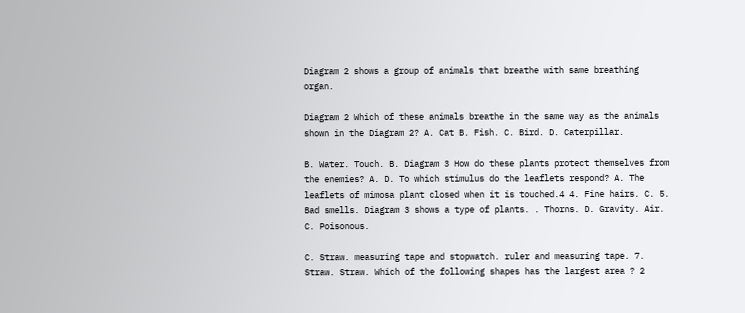Diagram 2 shows a group of animals that breathe with same breathing organ.

Diagram 2 Which of these animals breathe in the same way as the animals shown in the Diagram 2? A. Cat B. Fish. C. Bird. D. Caterpillar.

B. Water. Touch. B. Diagram 3 How do these plants protect themselves from the enemies? A. D. To which stimulus do the leaflets respond? A. The leaflets of mimosa plant closed when it is touched.4 4. Fine hairs. C. 5. Bad smells. Diagram 3 shows a type of plants. . Thorns. D. Gravity. Air. C. Poisonous.

C. Straw. measuring tape and stopwatch. ruler and measuring tape. 7. Straw. Straw. Which of the following shapes has the largest area ? 2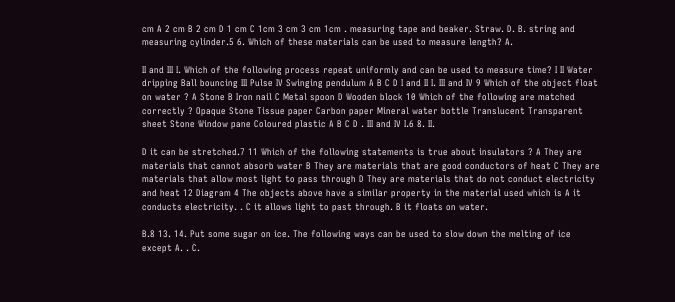cm A 2 cm B 2 cm D 1 cm C 1cm 3 cm 3 cm 1cm . measuring tape and beaker. Straw. D. B. string and measuring cylinder.5 6. Which of these materials can be used to measure length? A.

II and III I. Which of the following process repeat uniformly and can be used to measure time? I II Water dripping Ball bouncing III Pulse IV Swinging pendulum A B C D I and II I. III and IV 9 Which of the object float on water ? A Stone B Iron nail C Metal spoon D Wooden block 10 Which of the following are matched correctly ? Opaque Stone Tissue paper Carbon paper Mineral water bottle Translucent Transparent sheet Stone Window pane Coloured plastic A B C D . III and IV I.6 8. II.

D it can be stretched.7 11 Which of the following statements is true about insulators ? A They are materials that cannot absorb water B They are materials that are good conductors of heat C They are materials that allow most light to pass through D They are materials that do not conduct electricity and heat 12 Diagram 4 The objects above have a similar property in the material used which is A it conducts electricity. . C it allows light to past through. B it floats on water.

B.8 13. 14. Put some sugar on ice. The following ways can be used to slow down the melting of ice except A. . C.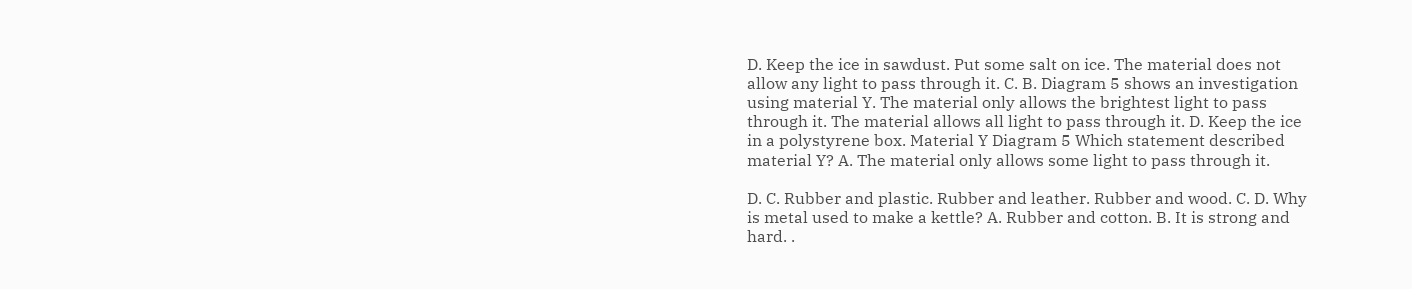D. Keep the ice in sawdust. Put some salt on ice. The material does not allow any light to pass through it. C. B. Diagram 5 shows an investigation using material Y. The material only allows the brightest light to pass through it. The material allows all light to pass through it. D. Keep the ice in a polystyrene box. Material Y Diagram 5 Which statement described material Y? A. The material only allows some light to pass through it.

D. C. Rubber and plastic. Rubber and leather. Rubber and wood. C. D. Why is metal used to make a kettle? A. Rubber and cotton. B. It is strong and hard. .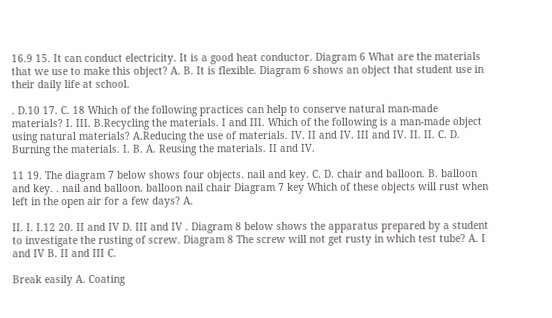16.9 15. It can conduct electricity. It is a good heat conductor. Diagram 6 What are the materials that we use to make this object? A. B. It is flexible. Diagram 6 shows an object that student use in their daily life at school.

. D.10 17. C. 18 Which of the following practices can help to conserve natural man-made materials? I. III. B.Recycling the materials. I and III. Which of the following is a man-made object using natural materials? A.Reducing the use of materials. IV. II and IV. III and IV. II. II. C. D. Burning the materials. I. B. A. Reusing the materials. II and IV.

11 19. The diagram 7 below shows four objects. nail and key. C. D. chair and balloon. B. balloon and key. . nail and balloon. balloon nail chair Diagram 7 key Which of these objects will rust when left in the open air for a few days? A.

II. I. I.12 20. II and IV D. III and IV . Diagram 8 below shows the apparatus prepared by a student to investigate the rusting of screw. Diagram 8 The screw will not get rusty in which test tube? A. I and IV B. II and III C.

Break easily A. Coating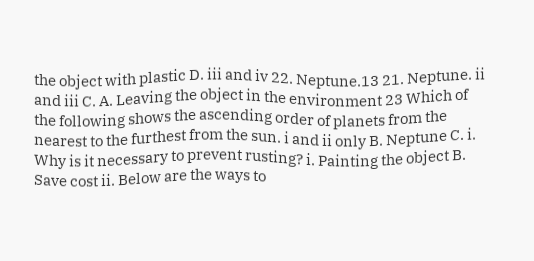the object with plastic D. iii and iv 22. Neptune.13 21. Neptune. ii and iii C. A. Leaving the object in the environment 23 Which of the following shows the ascending order of planets from the nearest to the furthest from the sun. i and ii only B. Neptune C. i. Why is it necessary to prevent rusting? i. Painting the object B. Save cost ii. Below are the ways to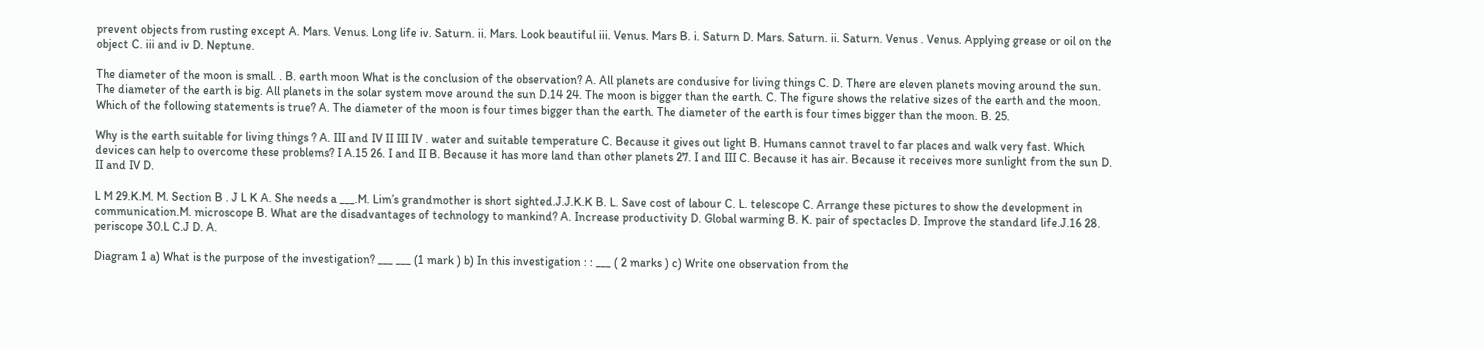prevent objects from rusting except A. Mars. Venus. Long life iv. Saturn. ii. Mars. Look beautiful iii. Venus. Mars B. i. Saturn D. Mars. Saturn. ii. Saturn. Venus . Venus. Applying grease or oil on the object C. iii and iv D. Neptune.

The diameter of the moon is small. . B. earth moon What is the conclusion of the observation? A. All planets are condusive for living things C. D. There are eleven planets moving around the sun. The diameter of the earth is big. All planets in the solar system move around the sun D.14 24. The moon is bigger than the earth. C. The figure shows the relative sizes of the earth and the moon. Which of the following statements is true? A. The diameter of the moon is four times bigger than the earth. The diameter of the earth is four times bigger than the moon. B. 25.

Why is the earth suitable for living things ? A. III and IV II III IV . water and suitable temperature C. Because it gives out light B. Humans cannot travel to far places and walk very fast. Which devices can help to overcome these problems? I A.15 26. I and II B. Because it has more land than other planets 27. I and III C. Because it has air. Because it receives more sunlight from the sun D. II and IV D.

L M 29.K.M. M. Section B . J L K A. She needs a ___.M. Lim’s grandmother is short sighted.J.J.K.K B. L. Save cost of labour C. L. telescope C. Arrange these pictures to show the development in communication.M. microscope B. What are the disadvantages of technology to mankind? A. Increase productivity D. Global warming B. K. pair of spectacles D. Improve the standard life.J.16 28. periscope 30.L C.J D. A.

Diagram 1 a) What is the purpose of the investigation? ___ ___ (1 mark ) b) In this investigation : : ___ ( 2 marks ) c) Write one observation from the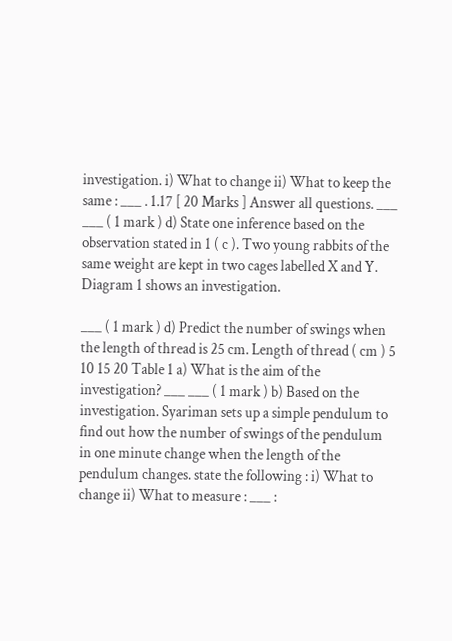investigation. i) What to change ii) What to keep the same : ___ . 1.17 [ 20 Marks ] Answer all questions. ___ ___ ( 1 mark ) d) State one inference based on the observation stated in 1 ( c ). Two young rabbits of the same weight are kept in two cages labelled X and Y. Diagram 1 shows an investigation.

___ ( 1 mark ) d) Predict the number of swings when the length of thread is 25 cm. Length of thread ( cm ) 5 10 15 20 Table 1 a) What is the aim of the investigation? ___ ___ ( 1 mark ) b) Based on the investigation. Syariman sets up a simple pendulum to find out how the number of swings of the pendulum in one minute change when the length of the pendulum changes. state the following : i) What to change ii) What to measure : ___ :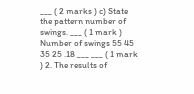___ ( 2 marks ) c) State the pattern number of swings. ___ ( 1 mark ) Number of swings 55 45 35 25 .18 ___ ___ ( 1 mark ) 2. The results of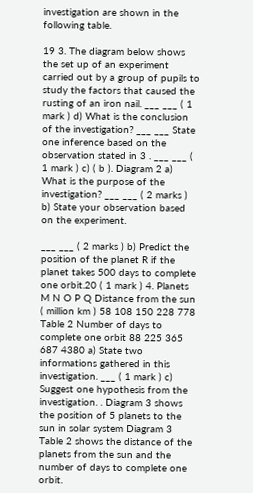investigation are shown in the following table.

19 3. The diagram below shows the set up of an experiment carried out by a group of pupils to study the factors that caused the rusting of an iron nail. ___ ___ ( 1 mark ) d) What is the conclusion of the investigation? ___ ___ State one inference based on the observation stated in 3 . ___ ___ ( 1 mark ) c) ( b ). Diagram 2 a) What is the purpose of the investigation? ___ ___ ( 2 marks ) b) State your observation based on the experiment.

___ ___ ( 2 marks ) b) Predict the position of the planet R if the planet takes 500 days to complete one orbit.20 ( 1 mark ) 4. Planets M N O P Q Distance from the sun ( million km ) 58 108 150 228 778 Table 2 Number of days to complete one orbit 88 225 365 687 4380 a) State two informations gathered in this investigation. ___ ( 1 mark ) c) Suggest one hypothesis from the investigation. . Diagram 3 shows the position of 5 planets to the sun in solar system Diagram 3 Table 2 shows the distance of the planets from the sun and the number of days to complete one orbit.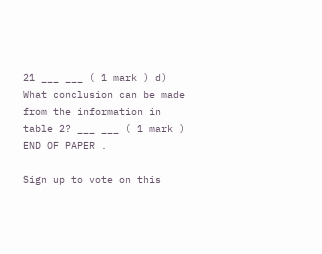21 ___ ___ ( 1 mark ) d) What conclusion can be made from the information in table 2? ___ ___ ( 1 mark ) END OF PAPER .

Sign up to vote on this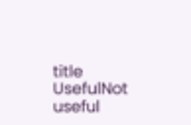title
UsefulNot useful